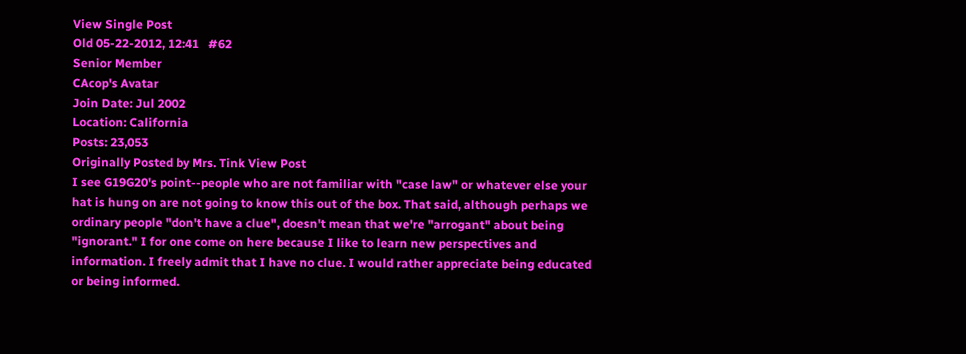View Single Post
Old 05-22-2012, 12:41   #62
Senior Member
CAcop's Avatar
Join Date: Jul 2002
Location: California
Posts: 23,053
Originally Posted by Mrs. Tink View Post
I see G19G20's point--people who are not familiar with "case law" or whatever else your hat is hung on are not going to know this out of the box. That said, although perhaps we ordinary people "don't have a clue", doesn't mean that we're "arrogant" about being "ignorant." I for one come on here because I like to learn new perspectives and information. I freely admit that I have no clue. I would rather appreciate being educated or being informed.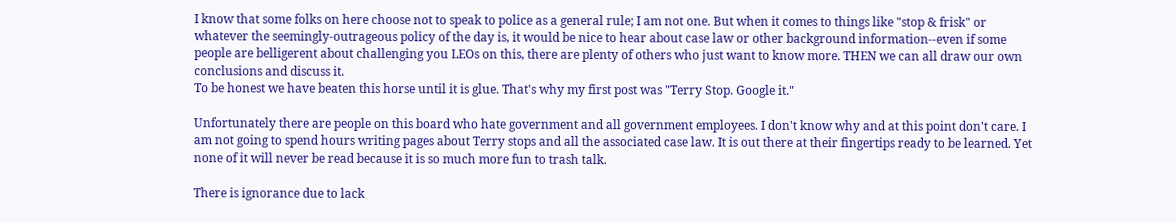I know that some folks on here choose not to speak to police as a general rule; I am not one. But when it comes to things like "stop & frisk" or whatever the seemingly-outrageous policy of the day is, it would be nice to hear about case law or other background information--even if some people are belligerent about challenging you LEOs on this, there are plenty of others who just want to know more. THEN we can all draw our own conclusions and discuss it.
To be honest we have beaten this horse until it is glue. That's why my first post was "Terry Stop. Google it."

Unfortunately there are people on this board who hate government and all government employees. I don't know why and at this point don't care. I am not going to spend hours writing pages about Terry stops and all the associated case law. It is out there at their fingertips ready to be learned. Yet none of it will never be read because it is so much more fun to trash talk.

There is ignorance due to lack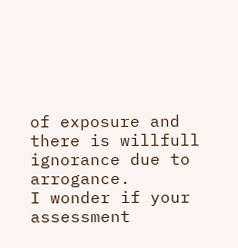of exposure and there is willfull ignorance due to arrogance.
I wonder if your assessment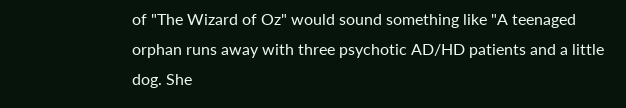of "The Wizard of Oz" would sound something like "A teenaged orphan runs away with three psychotic AD/HD patients and a little dog. She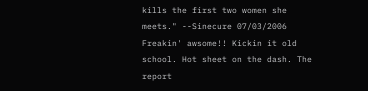kills the first two women she meets." --Sinecure 07/03/2006
Freakin' awsome!! Kickin it old school. Hot sheet on the dash. The report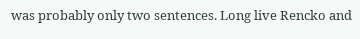was probably only two sentences. Long live Rencko and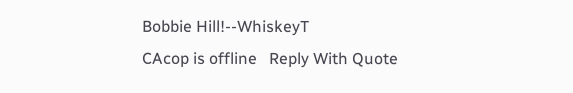Bobbie Hill!--WhiskeyT
CAcop is offline   Reply With Quote